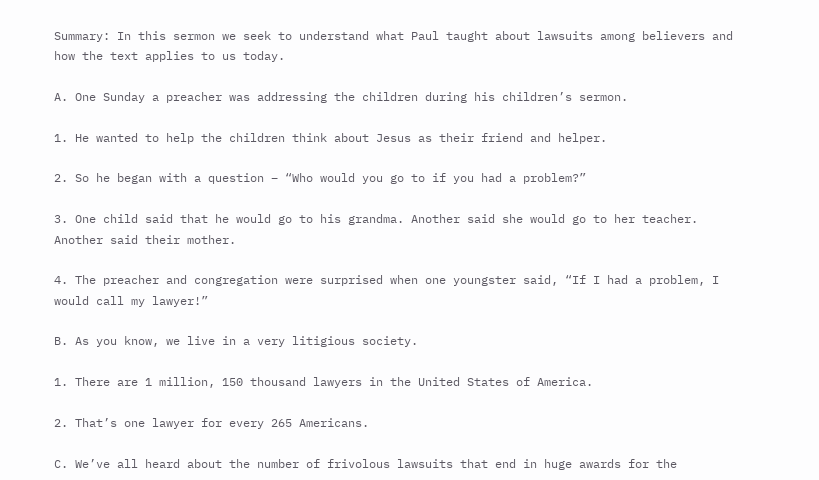Summary: In this sermon we seek to understand what Paul taught about lawsuits among believers and how the text applies to us today.

A. One Sunday a preacher was addressing the children during his children’s sermon.

1. He wanted to help the children think about Jesus as their friend and helper.

2. So he began with a question – “Who would you go to if you had a problem?”

3. One child said that he would go to his grandma. Another said she would go to her teacher. Another said their mother.

4. The preacher and congregation were surprised when one youngster said, “If I had a problem, I would call my lawyer!”

B. As you know, we live in a very litigious society.

1. There are 1 million, 150 thousand lawyers in the United States of America.

2. That’s one lawyer for every 265 Americans.

C. We’ve all heard about the number of frivolous lawsuits that end in huge awards for the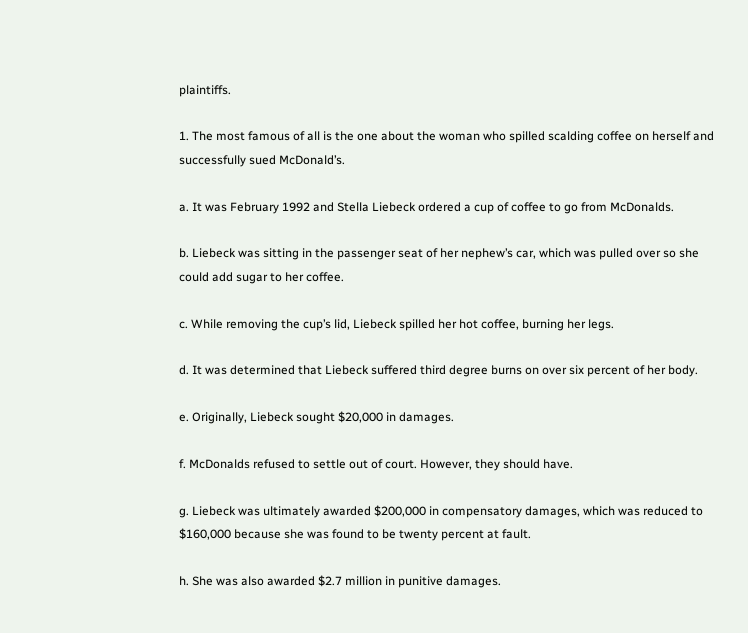plaintiffs.

1. The most famous of all is the one about the woman who spilled scalding coffee on herself and successfully sued McDonald’s.

a. It was February 1992 and Stella Liebeck ordered a cup of coffee to go from McDonalds.

b. Liebeck was sitting in the passenger seat of her nephew’s car, which was pulled over so she could add sugar to her coffee.

c. While removing the cup’s lid, Liebeck spilled her hot coffee, burning her legs.

d. It was determined that Liebeck suffered third degree burns on over six percent of her body.

e. Originally, Liebeck sought $20,000 in damages.

f. McDonalds refused to settle out of court. However, they should have.

g. Liebeck was ultimately awarded $200,000 in compensatory damages, which was reduced to $160,000 because she was found to be twenty percent at fault.

h. She was also awarded $2.7 million in punitive damages.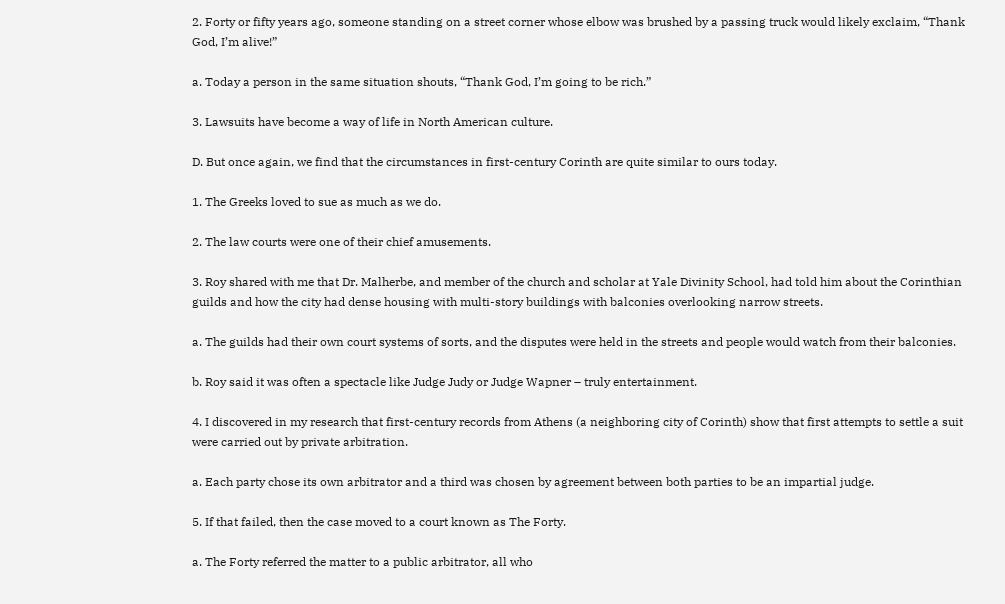2. Forty or fifty years ago, someone standing on a street corner whose elbow was brushed by a passing truck would likely exclaim, “Thank God, I’m alive!”

a. Today a person in the same situation shouts, “Thank God, I’m going to be rich.”

3. Lawsuits have become a way of life in North American culture.

D. But once again, we find that the circumstances in first-century Corinth are quite similar to ours today.

1. The Greeks loved to sue as much as we do.

2. The law courts were one of their chief amusements.

3. Roy shared with me that Dr. Malherbe, and member of the church and scholar at Yale Divinity School, had told him about the Corinthian guilds and how the city had dense housing with multi-story buildings with balconies overlooking narrow streets.

a. The guilds had their own court systems of sorts, and the disputes were held in the streets and people would watch from their balconies.

b. Roy said it was often a spectacle like Judge Judy or Judge Wapner – truly entertainment.

4. I discovered in my research that first-century records from Athens (a neighboring city of Corinth) show that first attempts to settle a suit were carried out by private arbitration.

a. Each party chose its own arbitrator and a third was chosen by agreement between both parties to be an impartial judge.

5. If that failed, then the case moved to a court known as The Forty.

a. The Forty referred the matter to a public arbitrator, all who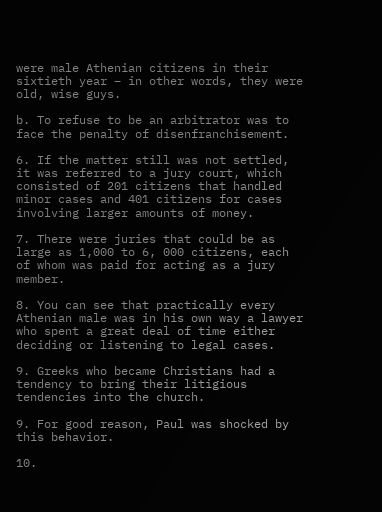were male Athenian citizens in their sixtieth year – in other words, they were old, wise guys.

b. To refuse to be an arbitrator was to face the penalty of disenfranchisement.

6. If the matter still was not settled, it was referred to a jury court, which consisted of 201 citizens that handled minor cases and 401 citizens for cases involving larger amounts of money.

7. There were juries that could be as large as 1,000 to 6, 000 citizens, each of whom was paid for acting as a jury member.

8. You can see that practically every Athenian male was in his own way a lawyer who spent a great deal of time either deciding or listening to legal cases.

9. Greeks who became Christians had a tendency to bring their litigious tendencies into the church.

9. For good reason, Paul was shocked by this behavior.

10.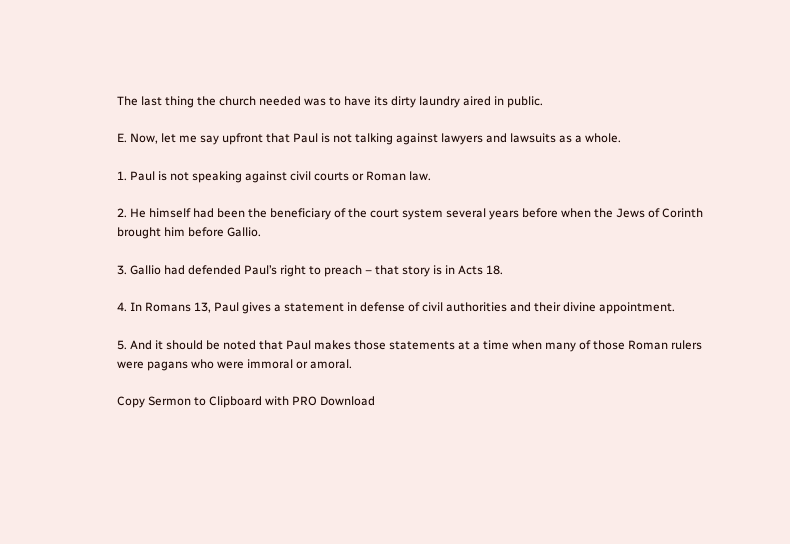The last thing the church needed was to have its dirty laundry aired in public.

E. Now, let me say upfront that Paul is not talking against lawyers and lawsuits as a whole.

1. Paul is not speaking against civil courts or Roman law.

2. He himself had been the beneficiary of the court system several years before when the Jews of Corinth brought him before Gallio.

3. Gallio had defended Paul’s right to preach – that story is in Acts 18.

4. In Romans 13, Paul gives a statement in defense of civil authorities and their divine appointment.

5. And it should be noted that Paul makes those statements at a time when many of those Roman rulers were pagans who were immoral or amoral.

Copy Sermon to Clipboard with PRO Download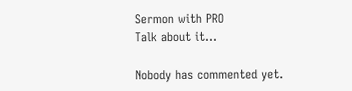Sermon with PRO
Talk about it...

Nobody has commented yet.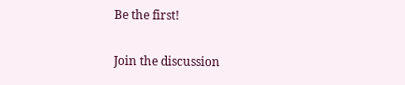Be the first!

Join the discussion